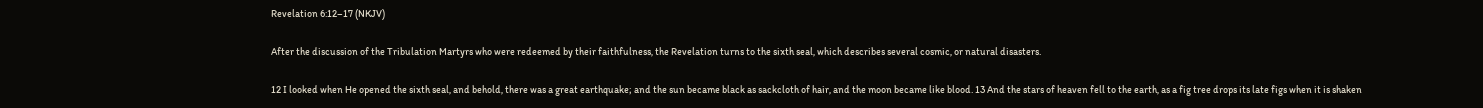Revelation 6:12–17 (NKJV)

After the discussion of the Tribulation Martyrs who were redeemed by their faithfulness, the Revelation turns to the sixth seal, which describes several cosmic, or natural disasters.

12 I looked when He opened the sixth seal, and behold, there was a great earthquake; and the sun became black as sackcloth of hair, and the moon became like blood. 13 And the stars of heaven fell to the earth, as a fig tree drops its late figs when it is shaken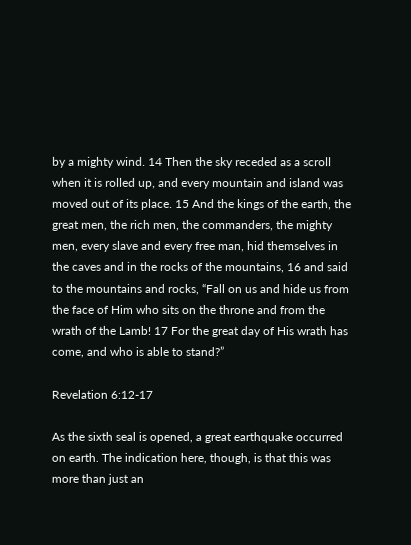by a mighty wind. 14 Then the sky receded as a scroll when it is rolled up, and every mountain and island was moved out of its place. 15 And the kings of the earth, the great men, the rich men, the commanders, the mighty men, every slave and every free man, hid themselves in the caves and in the rocks of the mountains, 16 and said to the mountains and rocks, “Fall on us and hide us from the face of Him who sits on the throne and from the wrath of the Lamb! 17 For the great day of His wrath has come, and who is able to stand?”

Revelation 6:12-17

As the sixth seal is opened, a great earthquake occurred on earth. The indication here, though, is that this was more than just an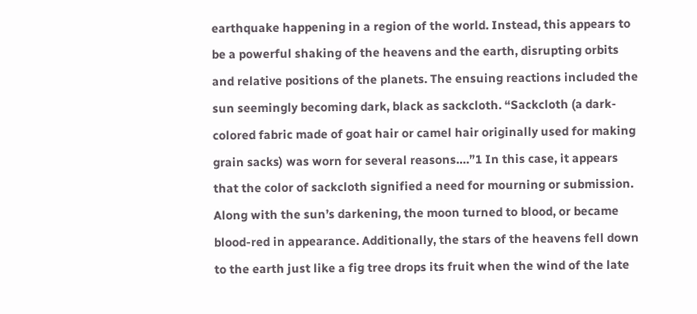earthquake happening in a region of the world. Instead, this appears to be a powerful shaking of the heavens and the earth, disrupting orbits and relative positions of the planets. The ensuing reactions included the sun seemingly becoming dark, black as sackcloth. “Sackcloth (a dark-colored fabric made of goat hair or camel hair originally used for making grain sacks) was worn for several reasons….”1 In this case, it appears that the color of sackcloth signified a need for mourning or submission. Along with the sun’s darkening, the moon turned to blood, or became blood-red in appearance. Additionally, the stars of the heavens fell down to the earth just like a fig tree drops its fruit when the wind of the late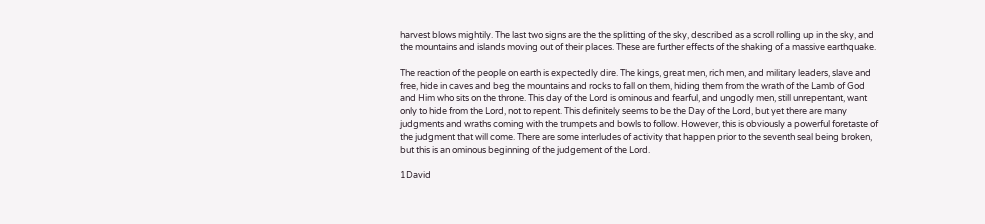harvest blows mightily. The last two signs are the the splitting of the sky, described as a scroll rolling up in the sky, and the mountains and islands moving out of their places. These are further effects of the shaking of a massive earthquake.

The reaction of the people on earth is expectedly dire. The kings, great men, rich men, and military leaders, slave and free, hide in caves and beg the mountains and rocks to fall on them, hiding them from the wrath of the Lamb of God and Him who sits on the throne. This day of the Lord is ominous and fearful, and ungodly men, still unrepentant, want only to hide from the Lord, not to repent. This definitely seems to be the Day of the Lord, but yet there are many judgments and wraths coming with the trumpets and bowls to follow. However, this is obviously a powerful foretaste of the judgment that will come. There are some interludes of activity that happen prior to the seventh seal being broken, but this is an ominous beginning of the judgement of the Lord.

1David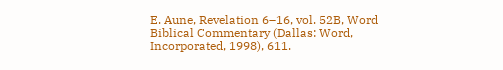E. Aune, Revelation 6–16, vol. 52B, Word Biblical Commentary (Dallas: Word, Incorporated, 1998), 611.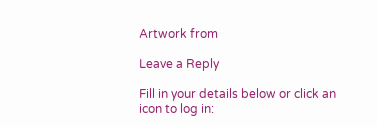Artwork from

Leave a Reply

Fill in your details below or click an icon to log in: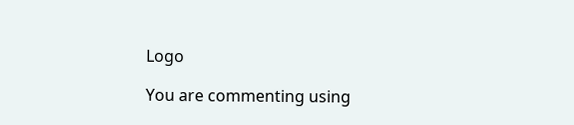Logo

You are commenting using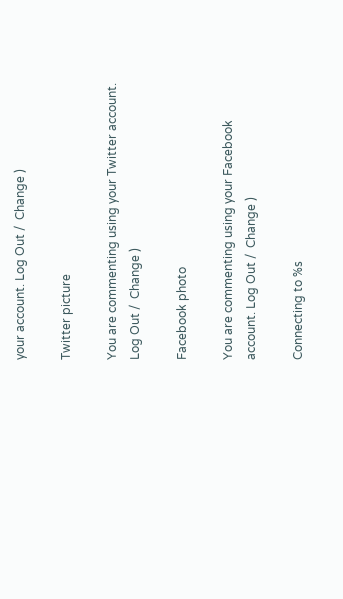your account. Log Out /  Change )

Twitter picture

You are commenting using your Twitter account. Log Out /  Change )

Facebook photo

You are commenting using your Facebook account. Log Out /  Change )

Connecting to %s